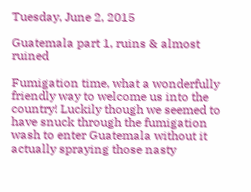Tuesday, June 2, 2015

Guatemala part 1, ruins & almost ruined

Fumigation time, what a wonderfully friendly way to welcome us into the country! Luckily though we seemed to have snuck through the fumigation wash to enter Guatemala without it actually spraying those nasty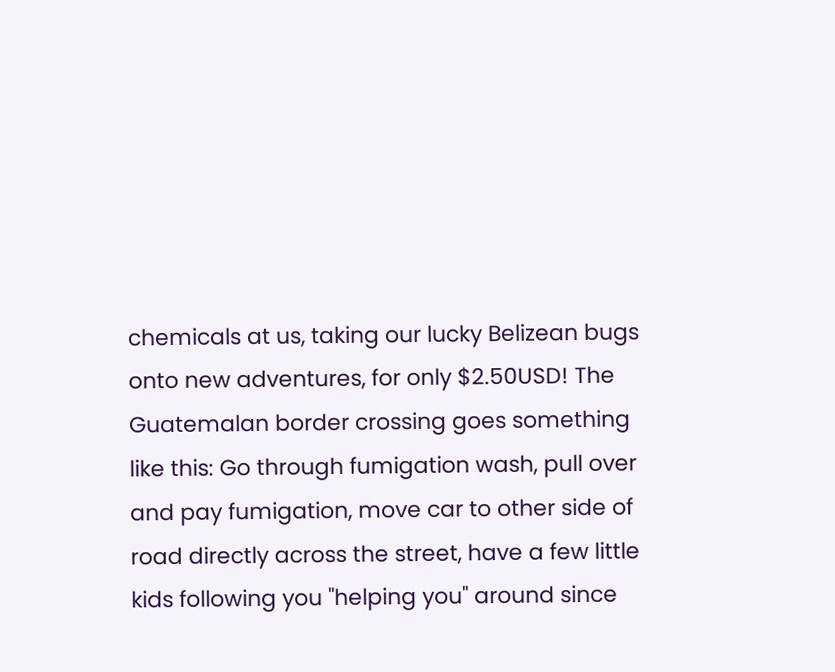chemicals at us, taking our lucky Belizean bugs onto new adventures, for only $2.50USD! The Guatemalan border crossing goes something like this: Go through fumigation wash, pull over and pay fumigation, move car to other side of road directly across the street, have a few little kids following you "helping you" around since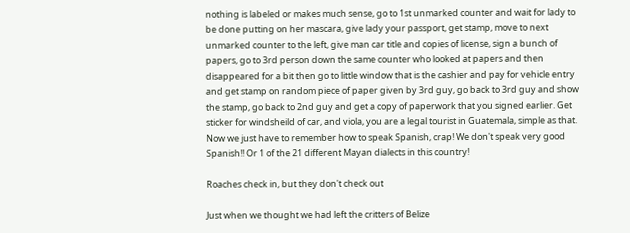nothing is labeled or makes much sense, go to 1st unmarked counter and wait for lady to be done putting on her mascara, give lady your passport, get stamp, move to next unmarked counter to the left, give man car title and copies of license, sign a bunch of papers, go to 3rd person down the same counter who looked at papers and then disappeared for a bit then go to little window that is the cashier and pay for vehicle entry and get stamp on random piece of paper given by 3rd guy, go back to 3rd guy and show the stamp, go back to 2nd guy and get a copy of paperwork that you signed earlier. Get sticker for windsheild of car, and viola, you are a legal tourist in Guatemala, simple as that. Now we just have to remember how to speak Spanish, crap! We don't speak very good Spanish!! Or 1 of the 21 different Mayan dialects in this country!

Roaches check in, but they don't check out

Just when we thought we had left the critters of Belize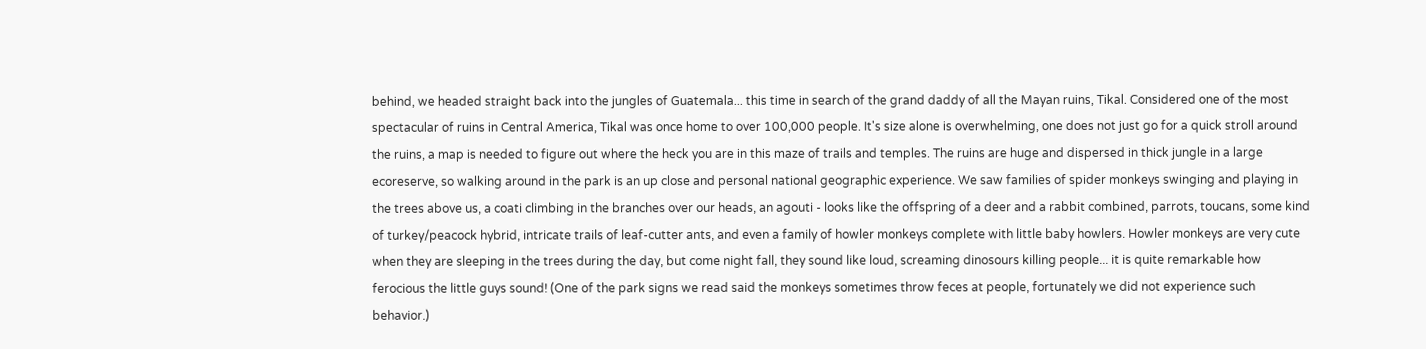behind, we headed straight back into the jungles of Guatemala... this time in search of the grand daddy of all the Mayan ruins, Tikal. Considered one of the most spectacular of ruins in Central America, Tikal was once home to over 100,000 people. It's size alone is overwhelming, one does not just go for a quick stroll around the ruins, a map is needed to figure out where the heck you are in this maze of trails and temples. The ruins are huge and dispersed in thick jungle in a large ecoreserve, so walking around in the park is an up close and personal national geographic experience. We saw families of spider monkeys swinging and playing in the trees above us, a coati climbing in the branches over our heads, an agouti - looks like the offspring of a deer and a rabbit combined, parrots, toucans, some kind of turkey/peacock hybrid, intricate trails of leaf-cutter ants, and even a family of howler monkeys complete with little baby howlers. Howler monkeys are very cute when they are sleeping in the trees during the day, but come night fall, they sound like loud, screaming dinosours killing people... it is quite remarkable how ferocious the little guys sound! (One of the park signs we read said the monkeys sometimes throw feces at people, fortunately we did not experience such behavior.)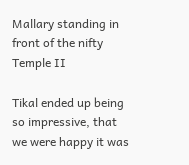Mallary standing in front of the nifty Temple II

Tikal ended up being so impressive, that we were happy it was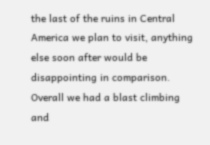the last of the ruins in Central America we plan to visit, anything else soon after would be disappointing in comparison. Overall we had a blast climbing and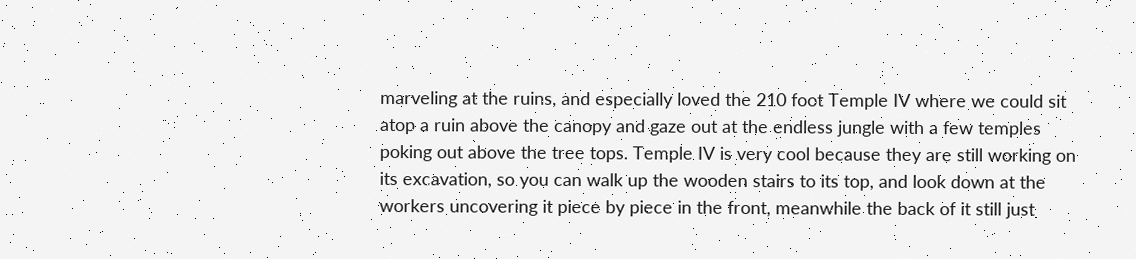marveling at the ruins, and especially loved the 210 foot Temple IV where we could sit atop a ruin above the canopy and gaze out at the endless jungle with a few temples poking out above the tree tops. Temple IV is very cool because they are still working on its excavation, so you can walk up the wooden stairs to its top, and look down at the workers uncovering it piece by piece in the front, meanwhile the back of it still just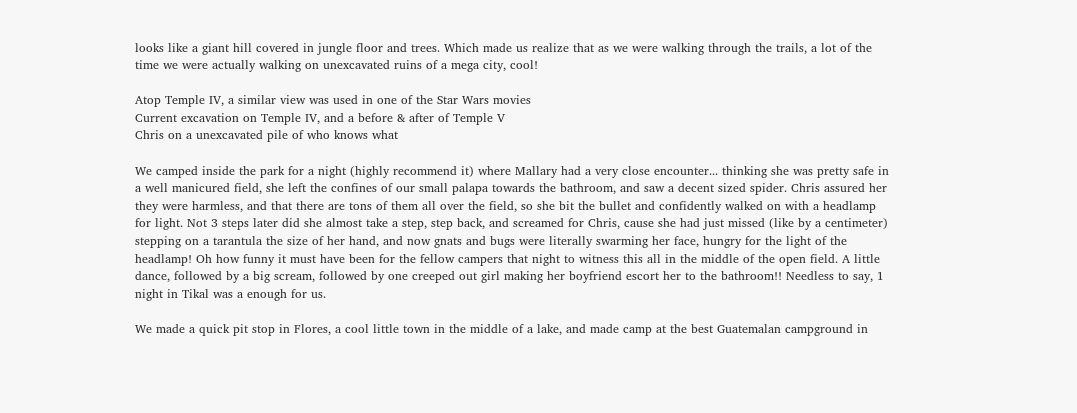looks like a giant hill covered in jungle floor and trees. Which made us realize that as we were walking through the trails, a lot of the time we were actually walking on unexcavated ruins of a mega city, cool!

Atop Temple IV, a similar view was used in one of the Star Wars movies
Current excavation on Temple IV, and a before & after of Temple V
Chris on a unexcavated pile of who knows what

We camped inside the park for a night (highly recommend it) where Mallary had a very close encounter... thinking she was pretty safe in a well manicured field, she left the confines of our small palapa towards the bathroom, and saw a decent sized spider. Chris assured her they were harmless, and that there are tons of them all over the field, so she bit the bullet and confidently walked on with a headlamp for light. Not 3 steps later did she almost take a step, step back, and screamed for Chris, cause she had just missed (like by a centimeter) stepping on a tarantula the size of her hand, and now gnats and bugs were literally swarming her face, hungry for the light of the headlamp! Oh how funny it must have been for the fellow campers that night to witness this all in the middle of the open field. A little dance, followed by a big scream, followed by one creeped out girl making her boyfriend escort her to the bathroom!! Needless to say, 1 night in Tikal was a enough for us.

We made a quick pit stop in Flores, a cool little town in the middle of a lake, and made camp at the best Guatemalan campground in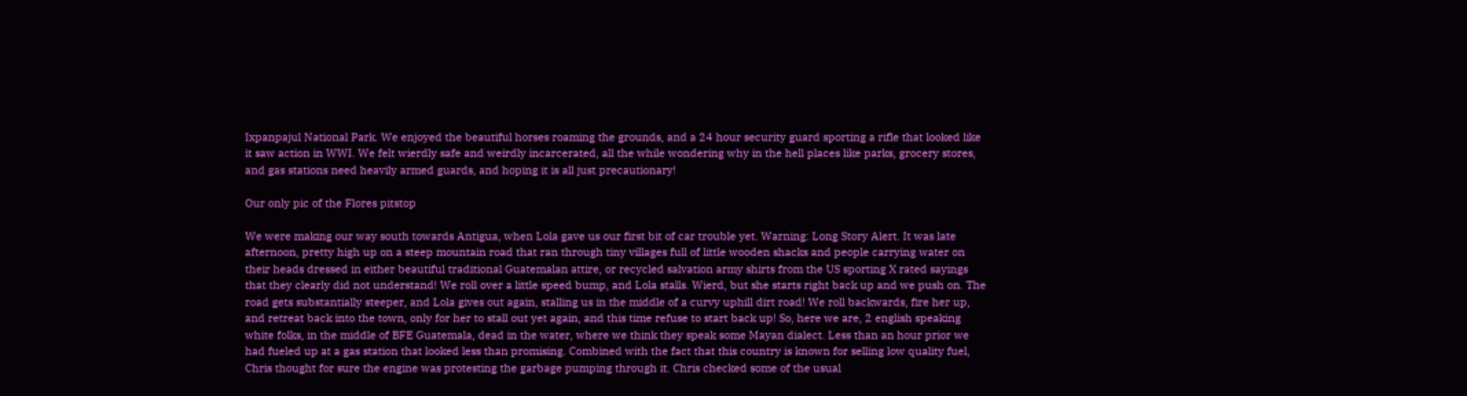Ixpanpajul National Park. We enjoyed the beautiful horses roaming the grounds, and a 24 hour security guard sporting a rifle that looked like it saw action in WWI. We felt wierdly safe and weirdly incarcerated, all the while wondering why in the hell places like parks, grocery stores, and gas stations need heavily armed guards, and hoping it is all just precautionary!

Our only pic of the Flores pitstop

We were making our way south towards Antigua, when Lola gave us our first bit of car trouble yet. Warning: Long Story Alert. It was late afternoon, pretty high up on a steep mountain road that ran through tiny villages full of little wooden shacks and people carrying water on their heads dressed in either beautiful traditional Guatemalan attire, or recycled salvation army shirts from the US sporting X rated sayings that they clearly did not understand! We roll over a little speed bump, and Lola stalls. Wierd, but she starts right back up and we push on. The road gets substantially steeper, and Lola gives out again, stalling us in the middle of a curvy uphill dirt road! We roll backwards, fire her up, and retreat back into the town, only for her to stall out yet again, and this time refuse to start back up! So, here we are, 2 english speaking white folks, in the middle of BFE Guatemala, dead in the water, where we think they speak some Mayan dialect. Less than an hour prior we had fueled up at a gas station that looked less than promising. Combined with the fact that this country is known for selling low quality fuel, Chris thought for sure the engine was protesting the garbage pumping through it. Chris checked some of the usual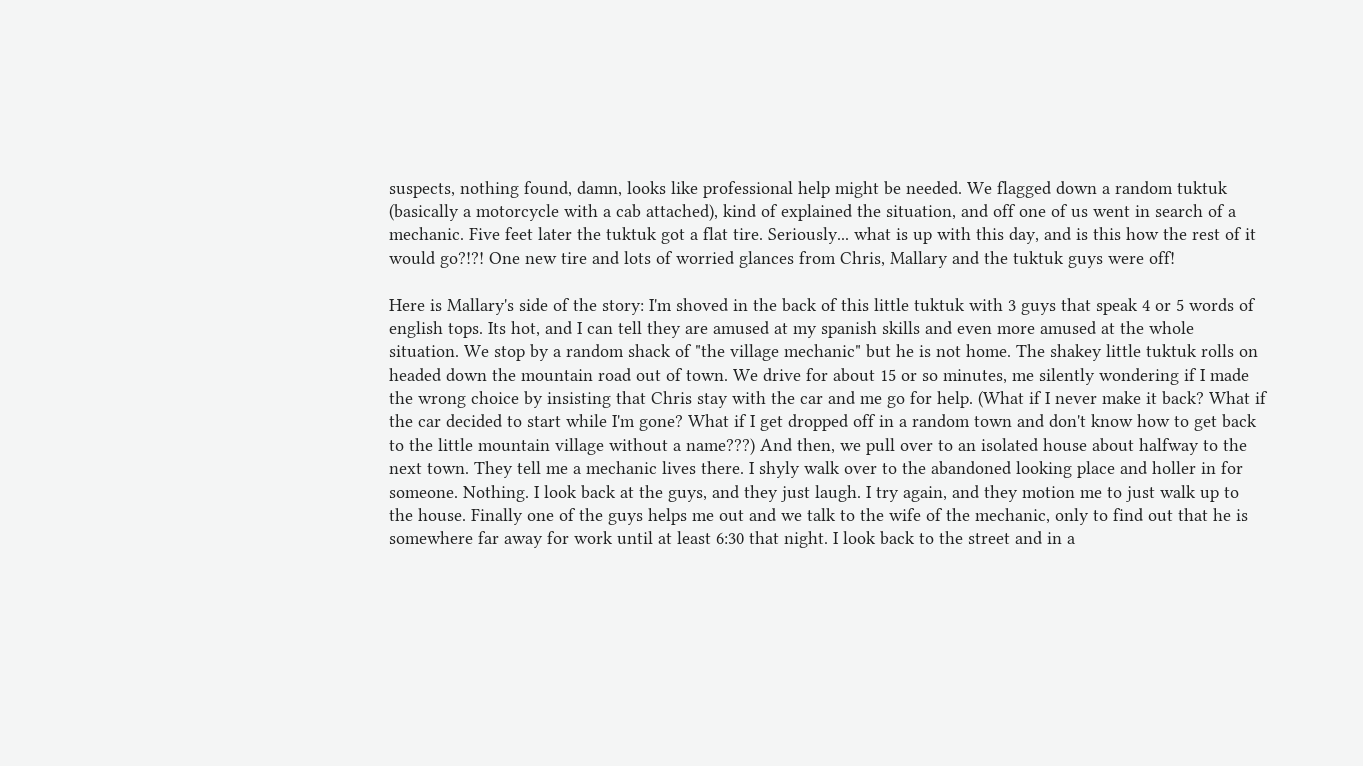suspects, nothing found, damn, looks like professional help might be needed. We flagged down a random tuktuk (basically a motorcycle with a cab attached), kind of explained the situation, and off one of us went in search of a mechanic. Five feet later the tuktuk got a flat tire. Seriously... what is up with this day, and is this how the rest of it would go?!?! One new tire and lots of worried glances from Chris, Mallary and the tuktuk guys were off!

Here is Mallary's side of the story: I'm shoved in the back of this little tuktuk with 3 guys that speak 4 or 5 words of english tops. Its hot, and I can tell they are amused at my spanish skills and even more amused at the whole situation. We stop by a random shack of "the village mechanic" but he is not home. The shakey little tuktuk rolls on headed down the mountain road out of town. We drive for about 15 or so minutes, me silently wondering if I made the wrong choice by insisting that Chris stay with the car and me go for help. (What if I never make it back? What if the car decided to start while I'm gone? What if I get dropped off in a random town and don't know how to get back to the little mountain village without a name???) And then, we pull over to an isolated house about halfway to the next town. They tell me a mechanic lives there. I shyly walk over to the abandoned looking place and holler in for someone. Nothing. I look back at the guys, and they just laugh. I try again, and they motion me to just walk up to the house. Finally one of the guys helps me out and we talk to the wife of the mechanic, only to find out that he is somewhere far away for work until at least 6:30 that night. I look back to the street and in a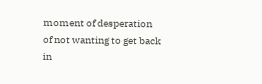moment of desperation of not wanting to get back in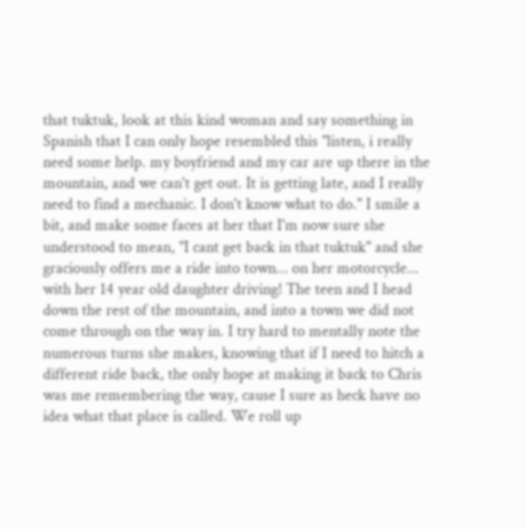that tuktuk, look at this kind woman and say something in Spanish that I can only hope resembled this "listen, i really need some help. my boyfriend and my car are up there in the mountain, and we can't get out. It is getting late, and I really need to find a mechanic. I don't know what to do." I smile a bit, and make some faces at her that I'm now sure she understood to mean, "I cant get back in that tuktuk" and she graciously offers me a ride into town... on her motorcycle... with her 14 year old daughter driving! The teen and I head down the rest of the mountain, and into a town we did not come through on the way in. I try hard to mentally note the numerous turns she makes, knowing that if I need to hitch a different ride back, the only hope at making it back to Chris was me remembering the way, cause I sure as heck have no idea what that place is called. We roll up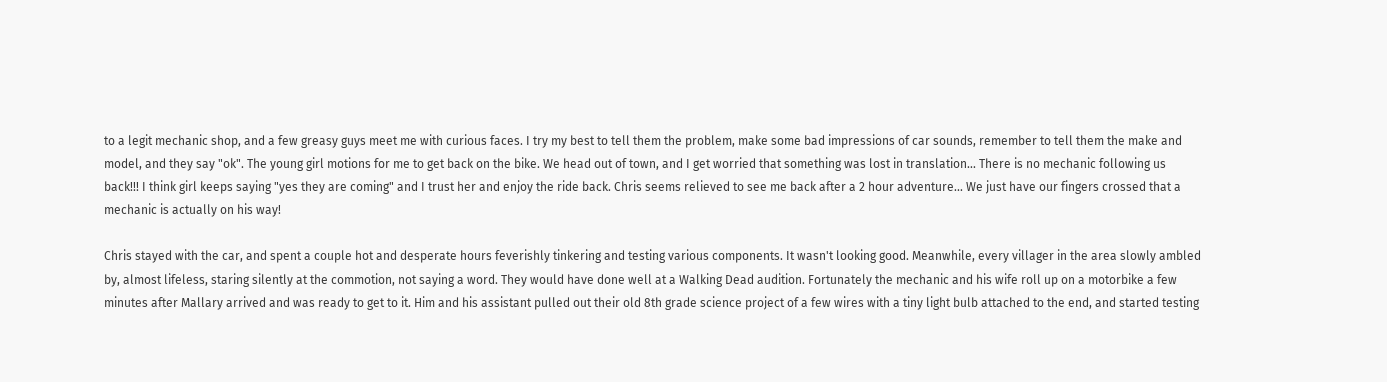to a legit mechanic shop, and a few greasy guys meet me with curious faces. I try my best to tell them the problem, make some bad impressions of car sounds, remember to tell them the make and model, and they say "ok". The young girl motions for me to get back on the bike. We head out of town, and I get worried that something was lost in translation... There is no mechanic following us back!!! I think girl keeps saying "yes they are coming" and I trust her and enjoy the ride back. Chris seems relieved to see me back after a 2 hour adventure... We just have our fingers crossed that a mechanic is actually on his way!

Chris stayed with the car, and spent a couple hot and desperate hours feverishly tinkering and testing various components. It wasn't looking good. Meanwhile, every villager in the area slowly ambled by, almost lifeless, staring silently at the commotion, not saying a word. They would have done well at a Walking Dead audition. Fortunately the mechanic and his wife roll up on a motorbike a few minutes after Mallary arrived and was ready to get to it. Him and his assistant pulled out their old 8th grade science project of a few wires with a tiny light bulb attached to the end, and started testing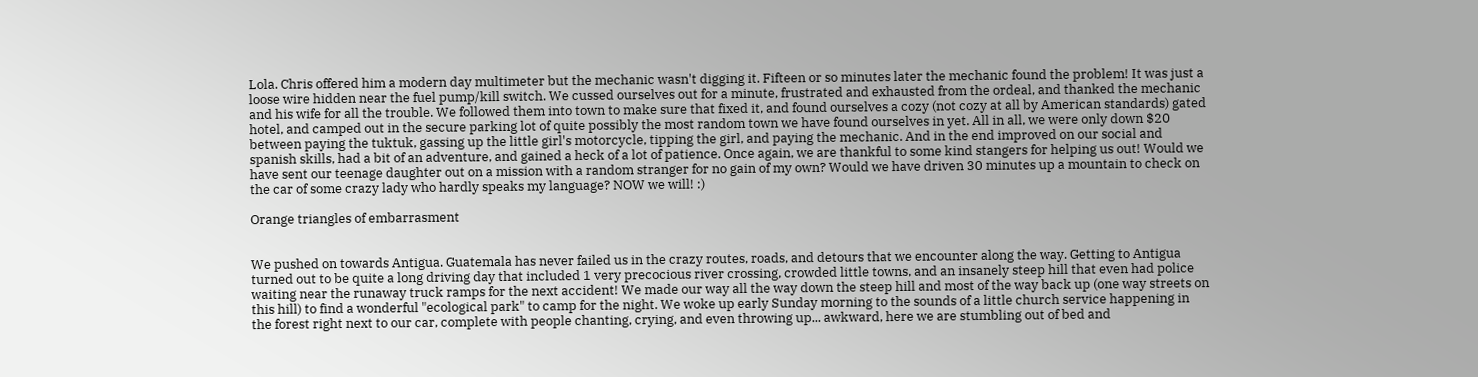Lola. Chris offered him a modern day multimeter but the mechanic wasn't digging it. Fifteen or so minutes later the mechanic found the problem! It was just a loose wire hidden near the fuel pump/kill switch. We cussed ourselves out for a minute, frustrated and exhausted from the ordeal, and thanked the mechanic and his wife for all the trouble. We followed them into town to make sure that fixed it, and found ourselves a cozy (not cozy at all by American standards) gated hotel, and camped out in the secure parking lot of quite possibly the most random town we have found ourselves in yet. All in all, we were only down $20 between paying the tuktuk, gassing up the little girl's motorcycle, tipping the girl, and paying the mechanic. And in the end improved on our social and spanish skills, had a bit of an adventure, and gained a heck of a lot of patience. Once again, we are thankful to some kind stangers for helping us out! Would we have sent our teenage daughter out on a mission with a random stranger for no gain of my own? Would we have driven 30 minutes up a mountain to check on the car of some crazy lady who hardly speaks my language? NOW we will! :)

Orange triangles of embarrasment


We pushed on towards Antigua. Guatemala has never failed us in the crazy routes, roads, and detours that we encounter along the way. Getting to Antigua turned out to be quite a long driving day that included 1 very precocious river crossing, crowded little towns, and an insanely steep hill that even had police waiting near the runaway truck ramps for the next accident! We made our way all the way down the steep hill and most of the way back up (one way streets on this hill) to find a wonderful "ecological park" to camp for the night. We woke up early Sunday morning to the sounds of a little church service happening in the forest right next to our car, complete with people chanting, crying, and even throwing up... awkward, here we are stumbling out of bed and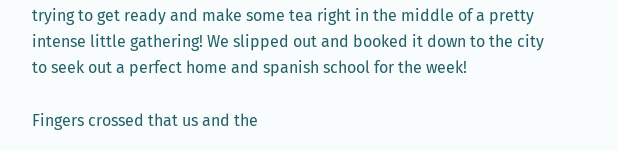trying to get ready and make some tea right in the middle of a pretty intense little gathering! We slipped out and booked it down to the city to seek out a perfect home and spanish school for the week!

Fingers crossed that us and the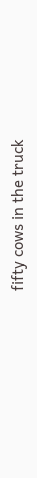fifty cows in the truck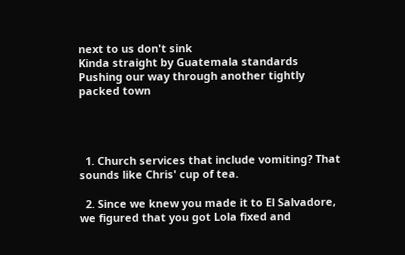next to us don't sink
Kinda straight by Guatemala standards
Pushing our way through another tightly packed town




  1. Church services that include vomiting? That sounds like Chris' cup of tea.

  2. Since we knew you made it to El Salvadore, we figured that you got Lola fixed and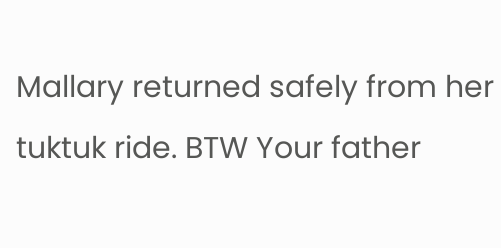Mallary returned safely from her tuktuk ride. BTW Your father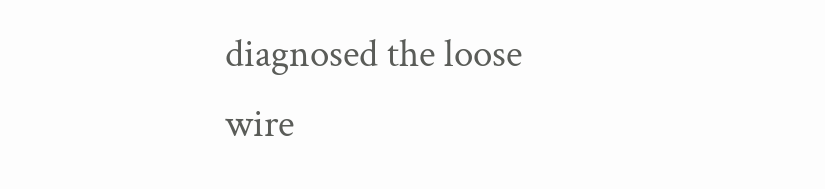diagnosed the loose wire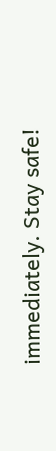immediately. Stay safe!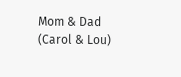Mom & Dad (Carol & Lou)